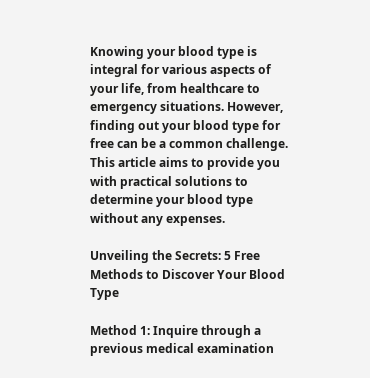Knowing your blood type is integral for various aspects of your life, from healthcare to emergency situations. However, finding out your blood type for free can be a common challenge. This article aims to provide you with practical solutions to determine your blood type without any expenses.

Unveiling the Secrets: 5 Free Methods to Discover Your Blood Type

Method 1: Inquire through a previous medical examination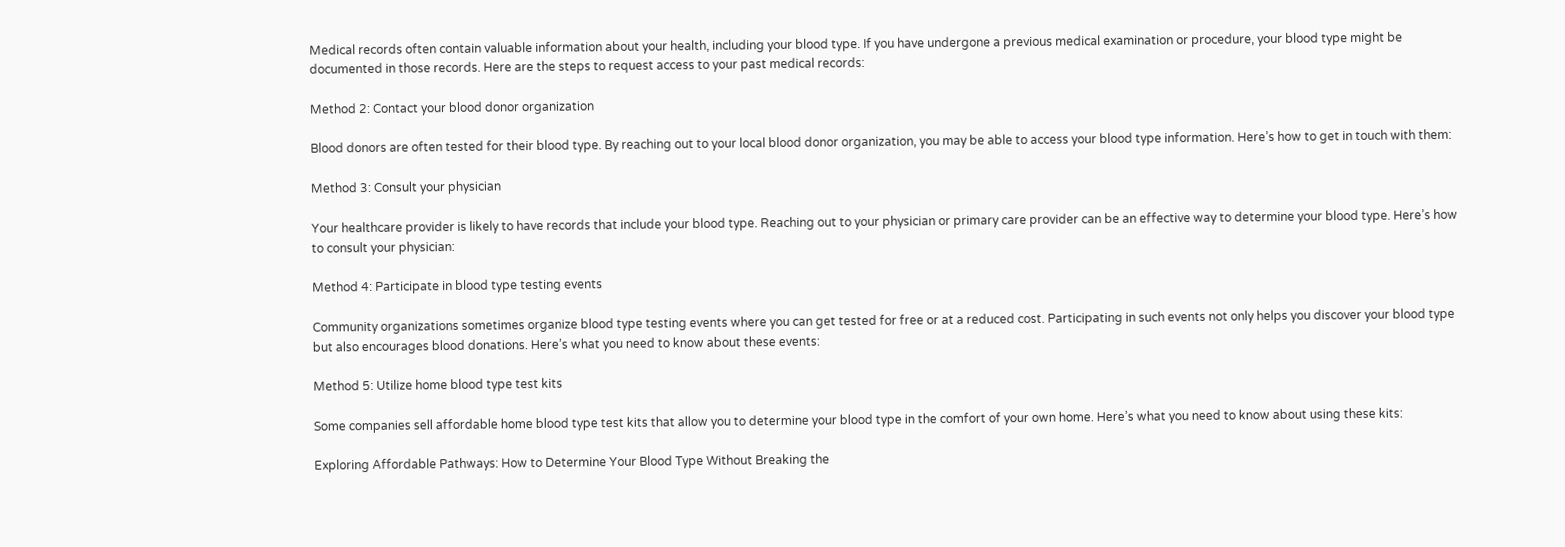Medical records often contain valuable information about your health, including your blood type. If you have undergone a previous medical examination or procedure, your blood type might be documented in those records. Here are the steps to request access to your past medical records:

Method 2: Contact your blood donor organization

Blood donors are often tested for their blood type. By reaching out to your local blood donor organization, you may be able to access your blood type information. Here’s how to get in touch with them:

Method 3: Consult your physician

Your healthcare provider is likely to have records that include your blood type. Reaching out to your physician or primary care provider can be an effective way to determine your blood type. Here’s how to consult your physician:

Method 4: Participate in blood type testing events

Community organizations sometimes organize blood type testing events where you can get tested for free or at a reduced cost. Participating in such events not only helps you discover your blood type but also encourages blood donations. Here’s what you need to know about these events:

Method 5: Utilize home blood type test kits

Some companies sell affordable home blood type test kits that allow you to determine your blood type in the comfort of your own home. Here’s what you need to know about using these kits:

Exploring Affordable Pathways: How to Determine Your Blood Type Without Breaking the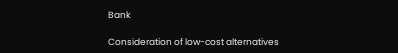Bank

Consideration of low-cost alternatives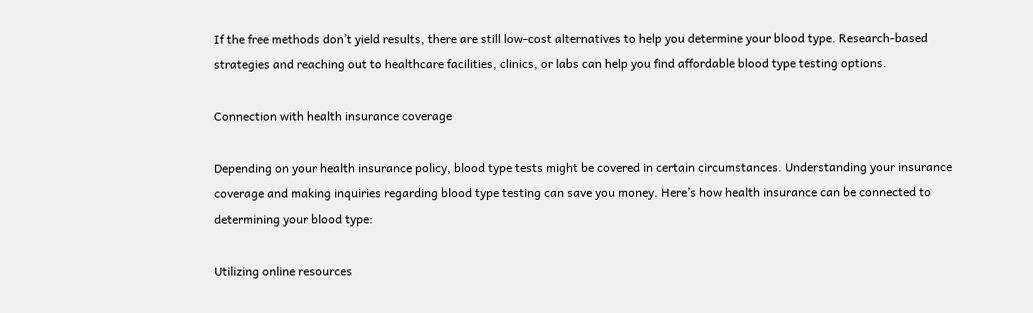If the free methods don’t yield results, there are still low-cost alternatives to help you determine your blood type. Research-based strategies and reaching out to healthcare facilities, clinics, or labs can help you find affordable blood type testing options.

Connection with health insurance coverage

Depending on your health insurance policy, blood type tests might be covered in certain circumstances. Understanding your insurance coverage and making inquiries regarding blood type testing can save you money. Here’s how health insurance can be connected to determining your blood type:

Utilizing online resources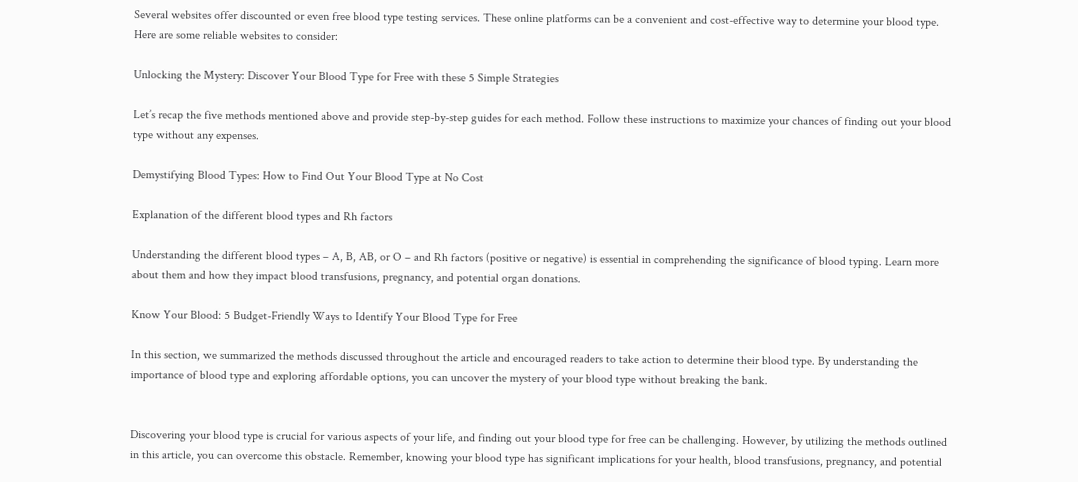Several websites offer discounted or even free blood type testing services. These online platforms can be a convenient and cost-effective way to determine your blood type. Here are some reliable websites to consider:

Unlocking the Mystery: Discover Your Blood Type for Free with these 5 Simple Strategies

Let’s recap the five methods mentioned above and provide step-by-step guides for each method. Follow these instructions to maximize your chances of finding out your blood type without any expenses.

Demystifying Blood Types: How to Find Out Your Blood Type at No Cost

Explanation of the different blood types and Rh factors

Understanding the different blood types – A, B, AB, or O – and Rh factors (positive or negative) is essential in comprehending the significance of blood typing. Learn more about them and how they impact blood transfusions, pregnancy, and potential organ donations.

Know Your Blood: 5 Budget-Friendly Ways to Identify Your Blood Type for Free

In this section, we summarized the methods discussed throughout the article and encouraged readers to take action to determine their blood type. By understanding the importance of blood type and exploring affordable options, you can uncover the mystery of your blood type without breaking the bank.


Discovering your blood type is crucial for various aspects of your life, and finding out your blood type for free can be challenging. However, by utilizing the methods outlined in this article, you can overcome this obstacle. Remember, knowing your blood type has significant implications for your health, blood transfusions, pregnancy, and potential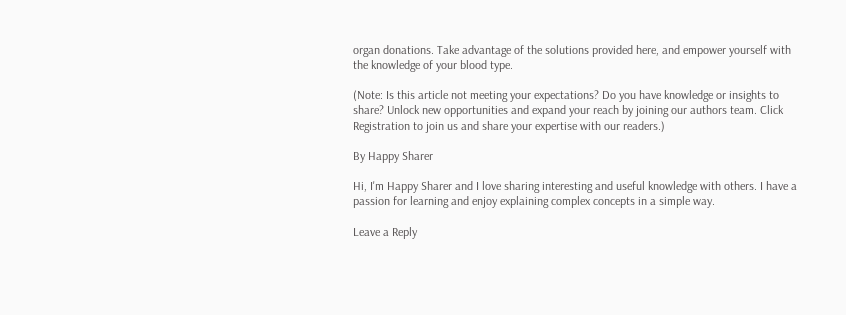organ donations. Take advantage of the solutions provided here, and empower yourself with the knowledge of your blood type.

(Note: Is this article not meeting your expectations? Do you have knowledge or insights to share? Unlock new opportunities and expand your reach by joining our authors team. Click Registration to join us and share your expertise with our readers.)

By Happy Sharer

Hi, I'm Happy Sharer and I love sharing interesting and useful knowledge with others. I have a passion for learning and enjoy explaining complex concepts in a simple way.

Leave a Reply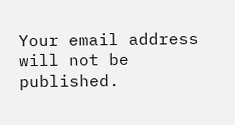Your email address will not be published.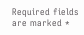Required fields are marked *